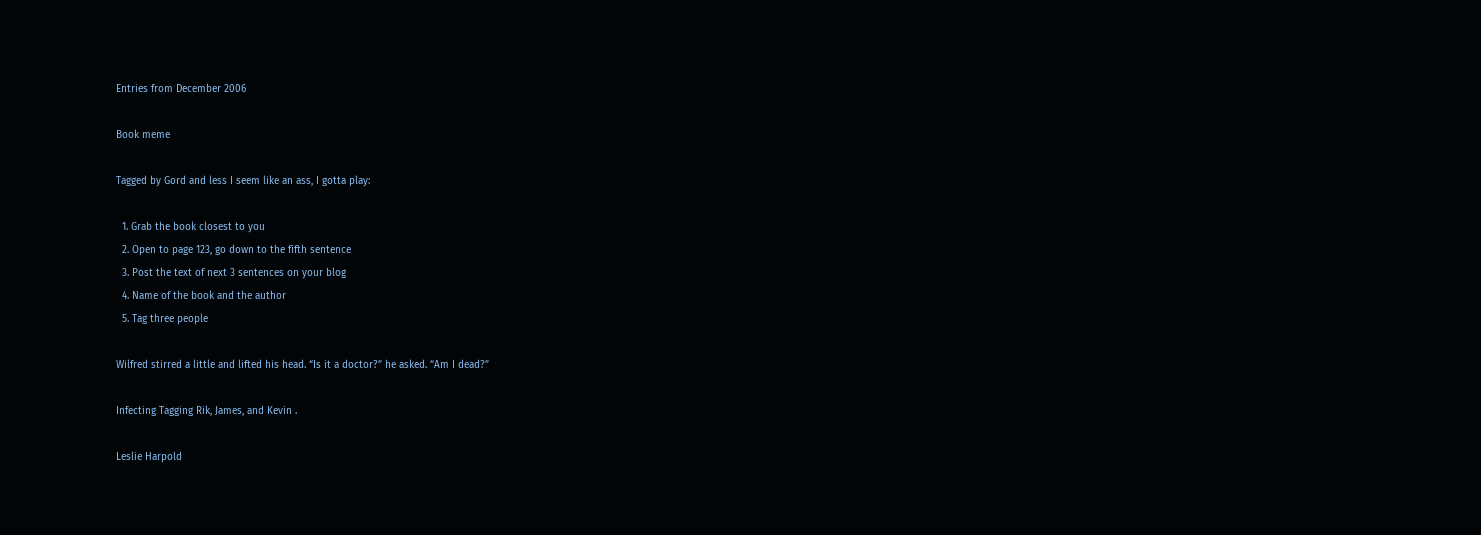Entries from December 2006

Book meme

Tagged by Gord and less I seem like an ass, I gotta play:

  1. Grab the book closest to you
  2. Open to page 123, go down to the fifth sentence
  3. Post the text of next 3 sentences on your blog
  4. Name of the book and the author
  5. Tag three people

Wilfred stirred a little and lifted his head. “Is it a doctor?” he asked. “Am I dead?”

Infecting Tagging Rik, James, and Kevin .

Leslie Harpold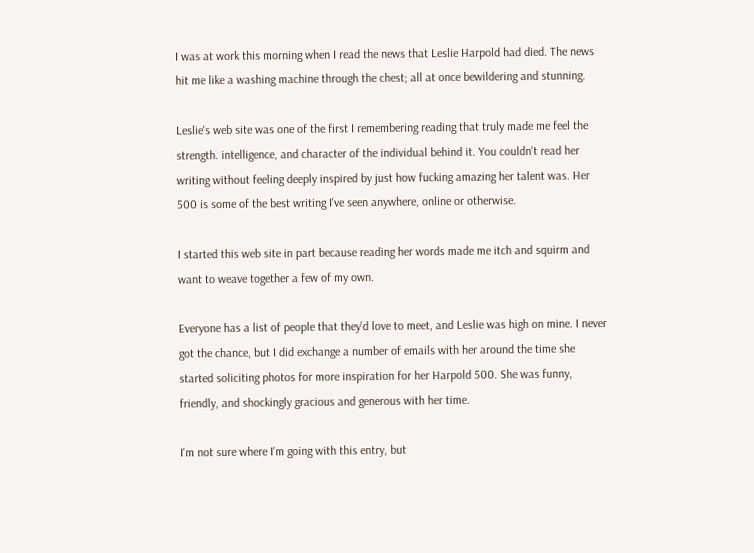I was at work this morning when I read the news that Leslie Harpold had died. The news hit me like a washing machine through the chest; all at once bewildering and stunning.

Leslie's web site was one of the first I remembering reading that truly made me feel the strength. intelligence, and character of the individual behind it. You couldn't read her writing without feeling deeply inspired by just how fucking amazing her talent was. Her 500 is some of the best writing I've seen anywhere, online or otherwise.

I started this web site in part because reading her words made me itch and squirm and want to weave together a few of my own.

Everyone has a list of people that they'd love to meet, and Leslie was high on mine. I never got the chance, but I did exchange a number of emails with her around the time she started soliciting photos for more inspiration for her Harpold 500. She was funny, friendly, and shockingly gracious and generous with her time.

I'm not sure where I'm going with this entry, but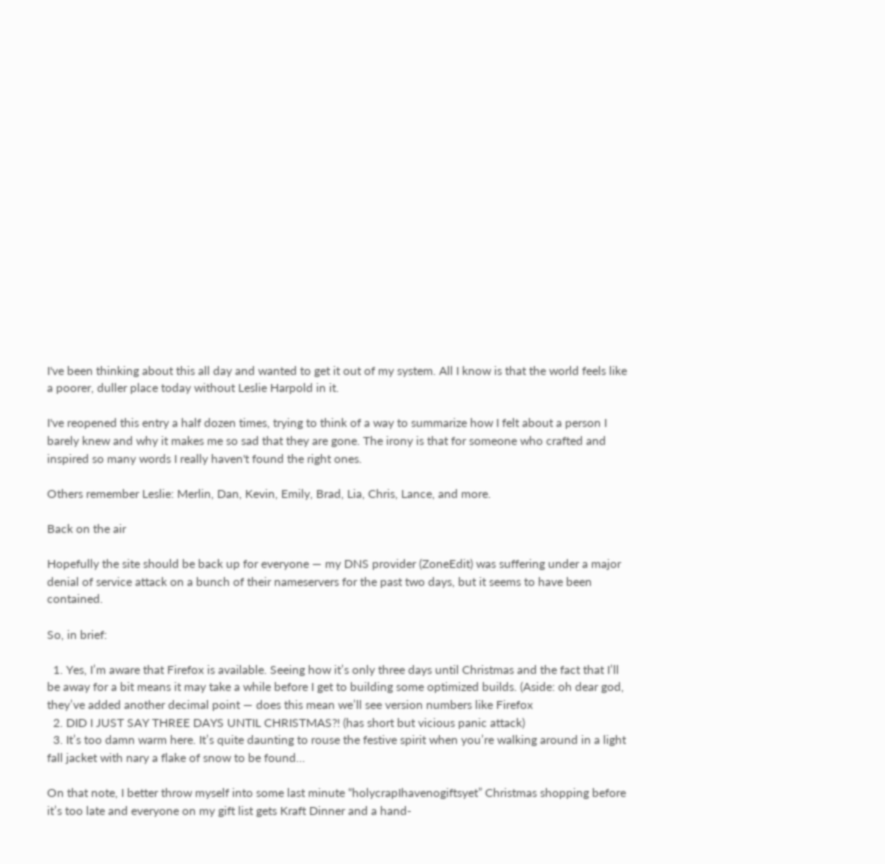I've been thinking about this all day and wanted to get it out of my system. All I know is that the world feels like a poorer, duller place today without Leslie Harpold in it.

I've reopened this entry a half dozen times, trying to think of a way to summarize how I felt about a person I barely knew and why it makes me so sad that they are gone. The irony is that for someone who crafted and inspired so many words I really haven't found the right ones.

Others remember Leslie: Merlin, Dan, Kevin, Emily, Brad, Lia, Chris, Lance, and more.

Back on the air

Hopefully the site should be back up for everyone — my DNS provider (ZoneEdit) was suffering under a major denial of service attack on a bunch of their nameservers for the past two days, but it seems to have been contained.

So, in brief:

  1. Yes, I’m aware that Firefox is available. Seeing how it’s only three days until Christmas and the fact that I’ll be away for a bit means it may take a while before I get to building some optimized builds. (Aside: oh dear god, they’ve added another decimal point — does this mean we’ll see version numbers like Firefox
  2. DID I JUST SAY THREE DAYS UNTIL CHRISTMAS?! (has short but vicious panic attack)
  3. It’s too damn warm here. It’s quite daunting to rouse the festive spirit when you’re walking around in a light fall jacket with nary a flake of snow to be found…

On that note, I better throw myself into some last minute “holycrapIhavenogiftsyet” Christmas shopping before it’s too late and everyone on my gift list gets Kraft Dinner and a hand-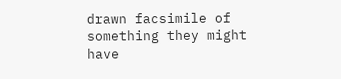drawn facsimile of something they might have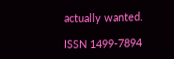actually wanted.

ISSN 1499-7894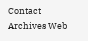Contact Archives Web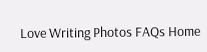Love Writing Photos FAQs Home